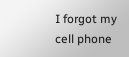I forgot my cell phone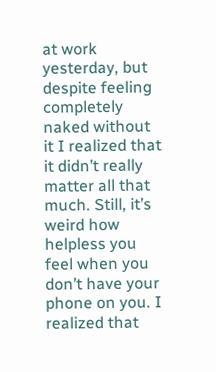at work yesterday, but despite feeling completely naked without it I realized that it didn’t really matter all that much. Still, it’s weird how helpless you feel when you don’t have your phone on you. I realized that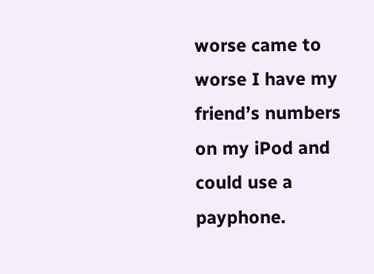worse came to worse I have my friend’s numbers on my iPod and could use a payphone.